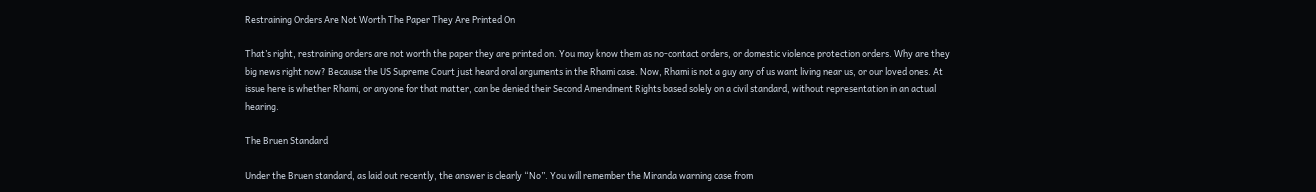Restraining Orders Are Not Worth The Paper They Are Printed On

That’s right, restraining orders are not worth the paper they are printed on. You may know them as no-contact orders, or domestic violence protection orders. Why are they big news right now? Because the US Supreme Court just heard oral arguments in the Rhami case. Now, Rhami is not a guy any of us want living near us, or our loved ones. At issue here is whether Rhami, or anyone for that matter, can be denied their Second Amendment Rights based solely on a civil standard, without representation in an actual hearing.

The Bruen Standard

Under the Bruen standard, as laid out recently, the answer is clearly “No”. You will remember the Miranda warning case from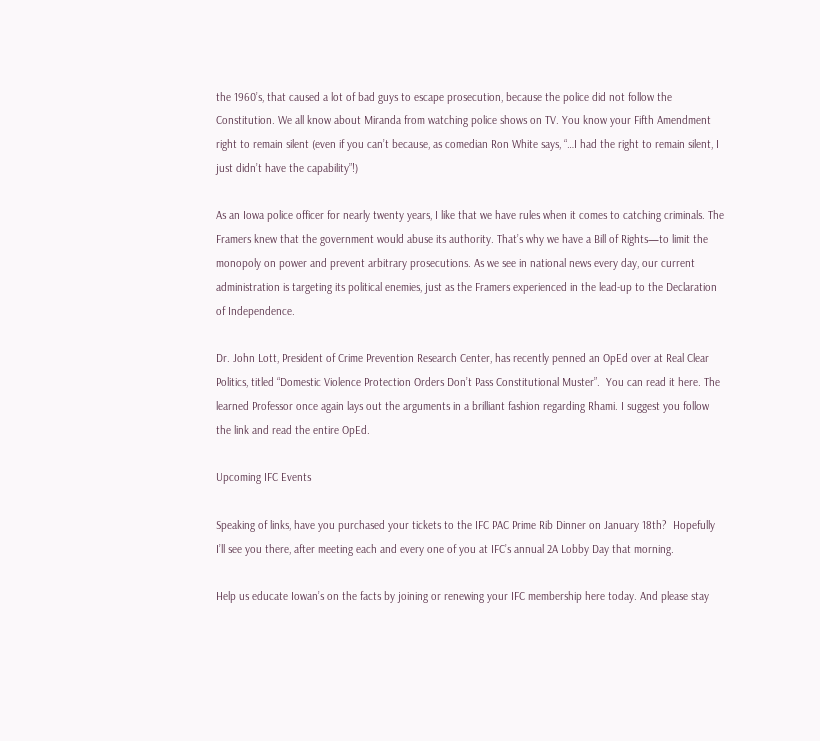the 1960’s, that caused a lot of bad guys to escape prosecution, because the police did not follow the Constitution. We all know about Miranda from watching police shows on TV. You know your Fifth Amendment right to remain silent (even if you can’t because, as comedian Ron White says, “…I had the right to remain silent, I just didn’t have the capability”!)

As an Iowa police officer for nearly twenty years, I like that we have rules when it comes to catching criminals. The Framers knew that the government would abuse its authority. That’s why we have a Bill of Rights—to limit the monopoly on power and prevent arbitrary prosecutions. As we see in national news every day, our current administration is targeting its political enemies, just as the Framers experienced in the lead-up to the Declaration of Independence.

Dr. John Lott, President of Crime Prevention Research Center, has recently penned an OpEd over at Real Clear Politics, titled “Domestic Violence Protection Orders Don’t Pass Constitutional Muster”.  You can read it here. The learned Professor once again lays out the arguments in a brilliant fashion regarding Rhami. I suggest you follow the link and read the entire OpEd.

Upcoming IFC Events

Speaking of links, have you purchased your tickets to the IFC PAC Prime Rib Dinner on January 18th?  Hopefully I’ll see you there, after meeting each and every one of you at IFC’s annual 2A Lobby Day that morning.

Help us educate Iowan’s on the facts by joining or renewing your IFC membership here today. And please stay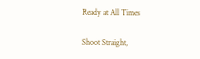Ready at All Times

Shoot Straight,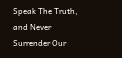Speak The Truth, and Never Surrender Our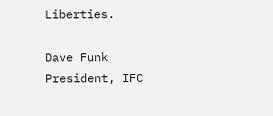Liberties.

Dave Funk
President, IFC